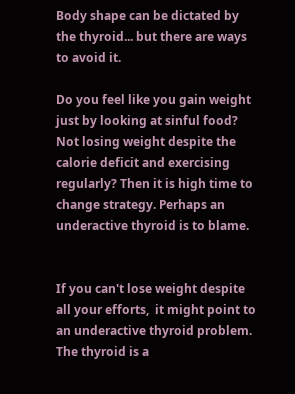Body shape can be dictated by the thyroid... but there are ways to avoid it.

Do you feel like you gain weight just by looking at sinful food? Not losing weight despite the calorie deficit and exercising regularly? Then it is high time to change strategy. Perhaps an underactive thyroid is to blame.


If you can't lose weight despite all your efforts,  it might point to an underactive thyroid problem. The thyroid is a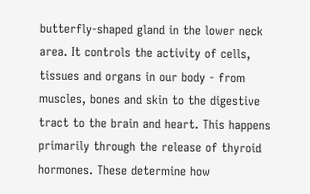butterfly-shaped gland in the lower neck area. It controls the activity of cells, tissues and organs in our body - from muscles, bones and skin to the digestive tract to the brain and heart. This happens primarily through the release of thyroid hormones. These determine how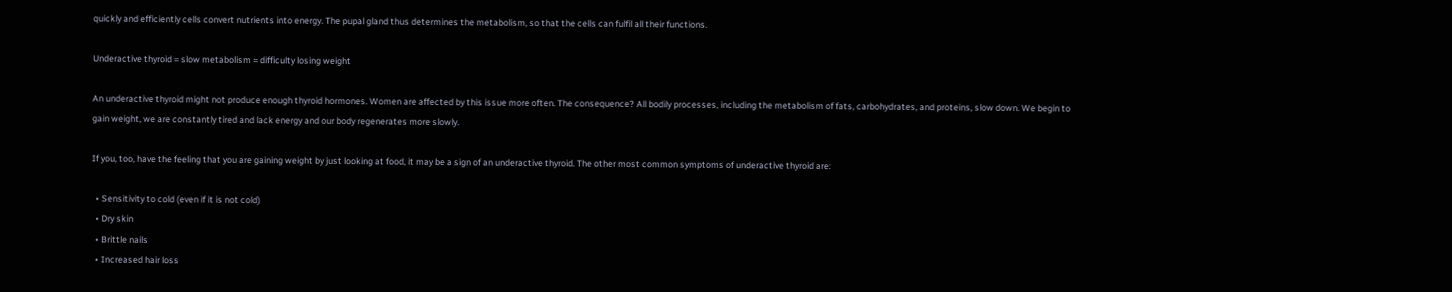quickly and efficiently cells convert nutrients into energy. The pupal gland thus determines the metabolism, so that the cells can fulfil all their functions.

Underactive thyroid = slow metabolism = difficulty losing weight

An underactive thyroid might not produce enough thyroid hormones. Women are affected by this issue more often. The consequence? All bodily processes, including the metabolism of fats, carbohydrates, and proteins, slow down. We begin to gain weight, we are constantly tired and lack energy and our body regenerates more slowly.

If you, too, have the feeling that you are gaining weight by just looking at food, it may be a sign of an underactive thyroid. The other most common symptoms of underactive thyroid are:

  • Sensitivity to cold (even if it is not cold)
  • Dry skin
  • Brittle nails
  • Increased hair loss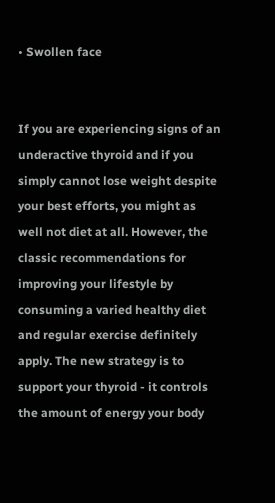• Swollen face


If you are experiencing signs of an underactive thyroid and if you simply cannot lose weight despite your best efforts, you might as well not diet at all. However, the classic recommendations for improving your lifestyle by consuming a varied healthy diet and regular exercise definitely apply. The new strategy is to support your thyroid - it controls the amount of energy your body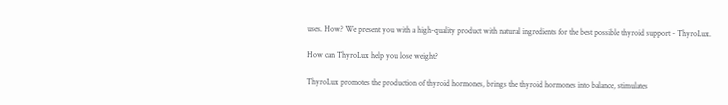uses. How? We present you with a high-quality product with natural ingredients for the best possible thyroid support - ThyroLux.

How can ThyroLux help you lose weight?

ThyroLux promotes the production of thyroid hormones, brings the thyroid hormones into balance, stimulates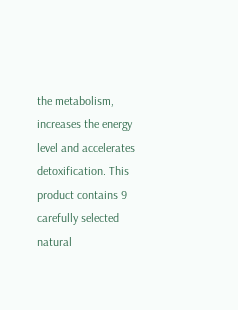the metabolism, increases the energy level and accelerates detoxification. This product contains 9 carefully selected natural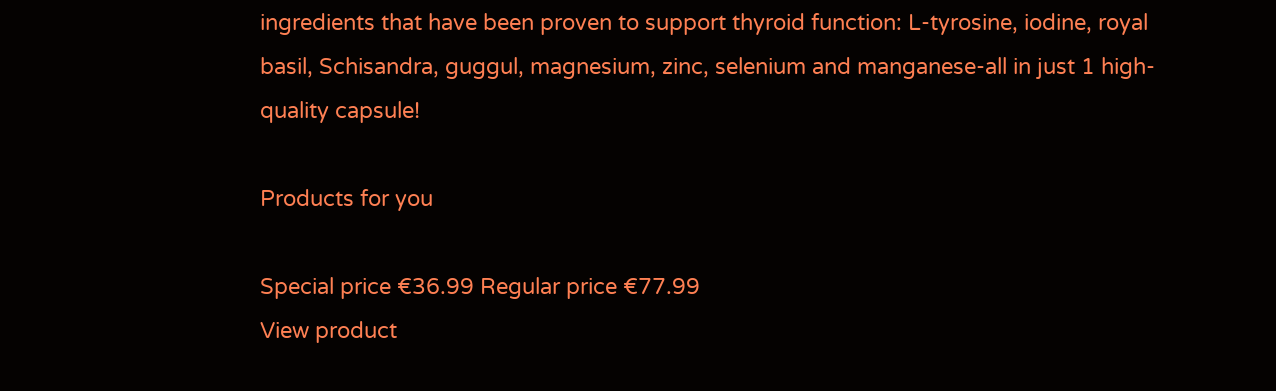ingredients that have been proven to support thyroid function: L-tyrosine, iodine, royal basil, Schisandra, guggul, magnesium, zinc, selenium and manganese-all in just 1 high-quality capsule!

Products for you

Special price €36.99 Regular price €77.99
View product